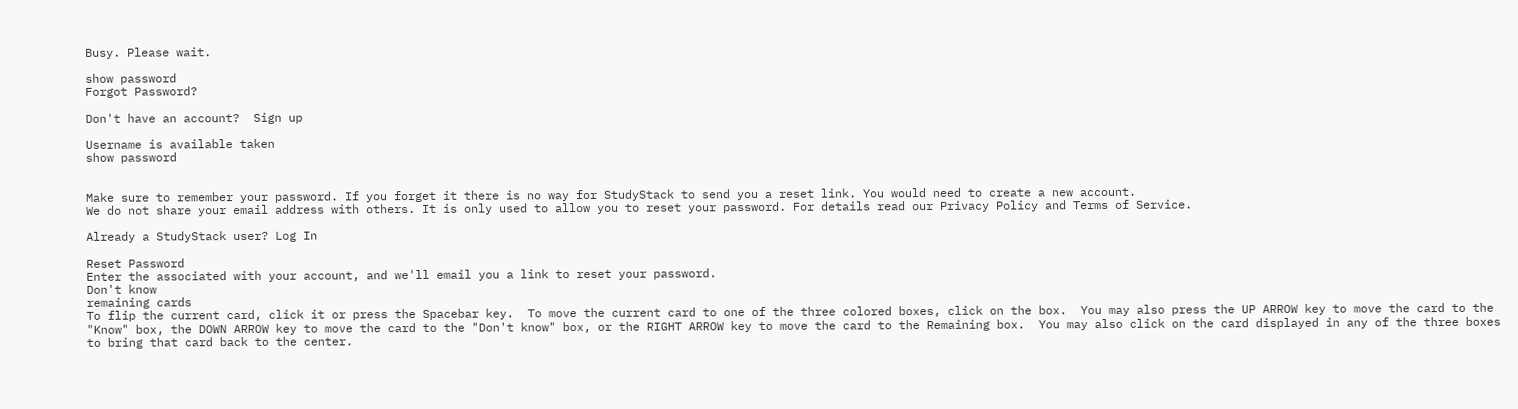Busy. Please wait.

show password
Forgot Password?

Don't have an account?  Sign up

Username is available taken
show password


Make sure to remember your password. If you forget it there is no way for StudyStack to send you a reset link. You would need to create a new account.
We do not share your email address with others. It is only used to allow you to reset your password. For details read our Privacy Policy and Terms of Service.

Already a StudyStack user? Log In

Reset Password
Enter the associated with your account, and we'll email you a link to reset your password.
Don't know
remaining cards
To flip the current card, click it or press the Spacebar key.  To move the current card to one of the three colored boxes, click on the box.  You may also press the UP ARROW key to move the card to the "Know" box, the DOWN ARROW key to move the card to the "Don't know" box, or the RIGHT ARROW key to move the card to the Remaining box.  You may also click on the card displayed in any of the three boxes to bring that card back to the center.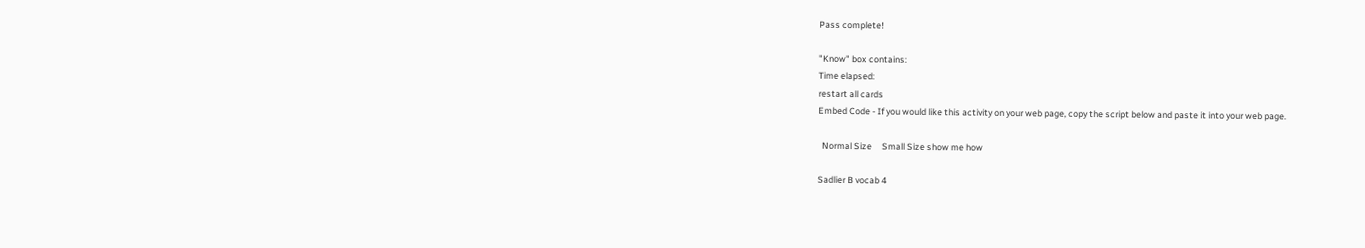Pass complete!

"Know" box contains:
Time elapsed:
restart all cards
Embed Code - If you would like this activity on your web page, copy the script below and paste it into your web page.

  Normal Size     Small Size show me how

Sadlier B vocab 4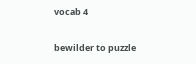vocab 4

bewilder to puzzle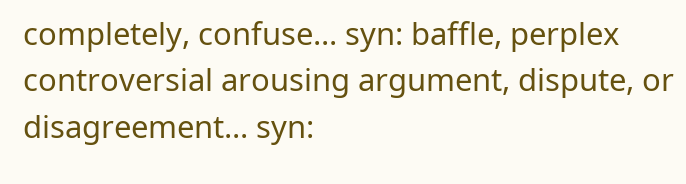completely, confuse... syn: baffle, perplex
controversial arousing argument, dispute, or disagreement... syn: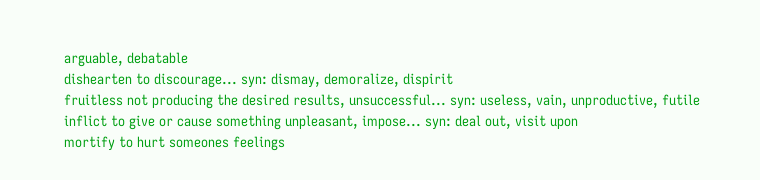arguable, debatable
dishearten to discourage... syn: dismay, demoralize, dispirit
fruitless not producing the desired results, unsuccessful... syn: useless, vain, unproductive, futile
inflict to give or cause something unpleasant, impose... syn: deal out, visit upon
mortify to hurt someones feelings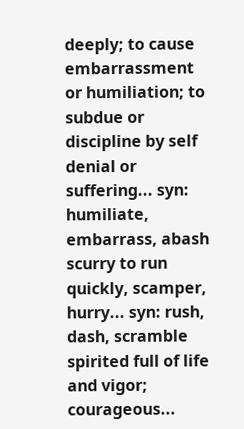deeply; to cause embarrassment or humiliation; to subdue or discipline by self denial or suffering... syn: humiliate, embarrass, abash
scurry to run quickly, scamper, hurry... syn: rush, dash, scramble
spirited full of life and vigor; courageous...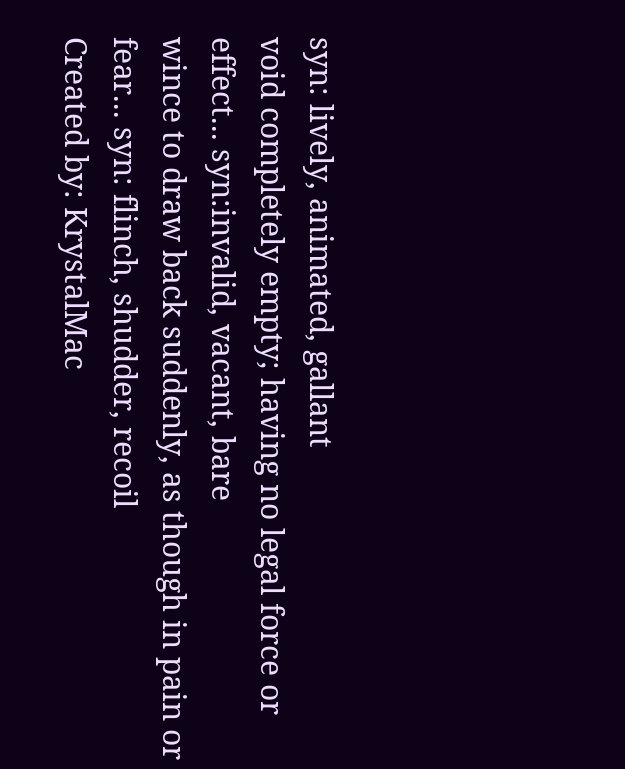syn: lively, animated, gallant
void completely empty; having no legal force or effect... syn:invalid, vacant, bare
wince to draw back suddenly, as though in pain or fear... syn: flinch, shudder, recoil
Created by: KrystalMac